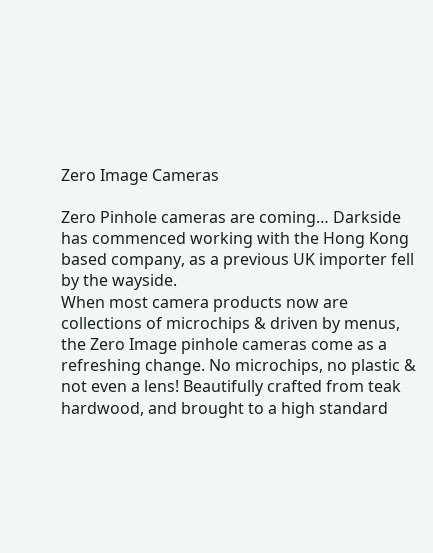Zero Image Cameras

Zero Pinhole cameras are coming… Darkside has commenced working with the Hong Kong based company, as a previous UK importer fell by the wayside.
When most camera products now are collections of microchips & driven by menus, the Zero Image pinhole cameras come as a refreshing change. No microchips, no plastic & not even a lens! Beautifully crafted from teak hardwood, and brought to a high standard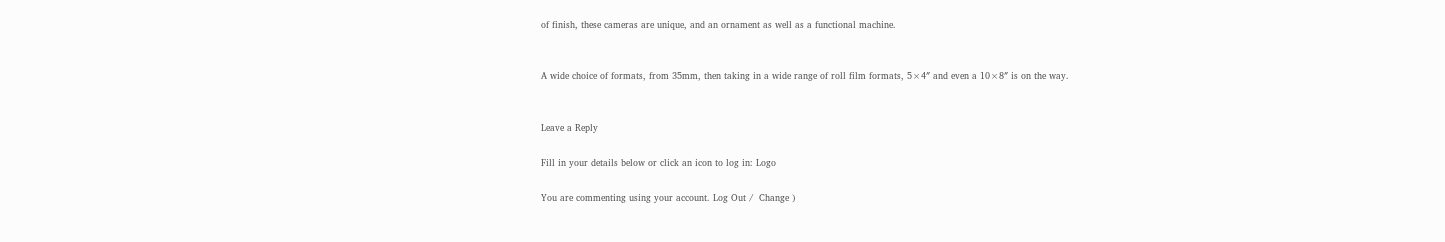of finish, these cameras are unique, and an ornament as well as a functional machine.


A wide choice of formats, from 35mm, then taking in a wide range of roll film formats, 5×4″ and even a 10×8″ is on the way.


Leave a Reply

Fill in your details below or click an icon to log in: Logo

You are commenting using your account. Log Out /  Change )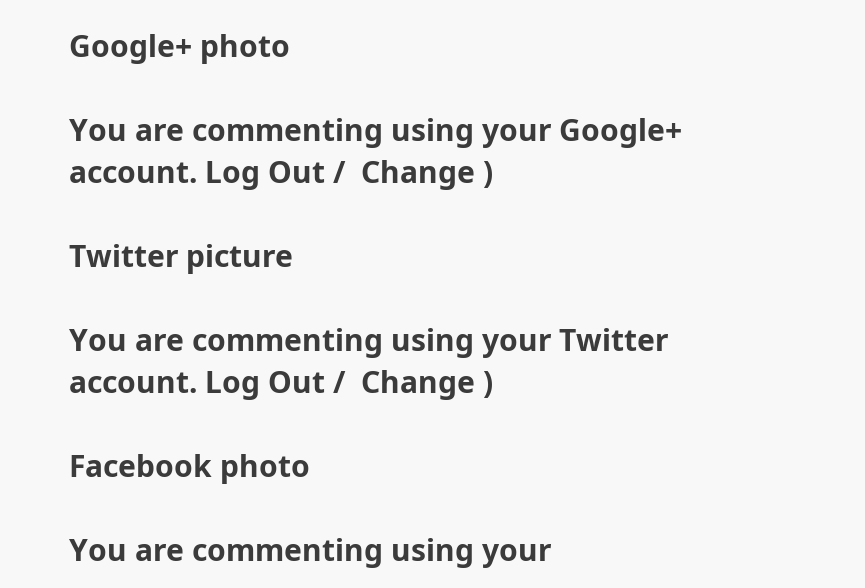Google+ photo

You are commenting using your Google+ account. Log Out /  Change )

Twitter picture

You are commenting using your Twitter account. Log Out /  Change )

Facebook photo

You are commenting using your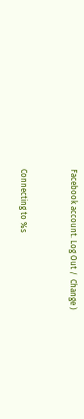Facebook account. Log Out /  Change )


Connecting to %s